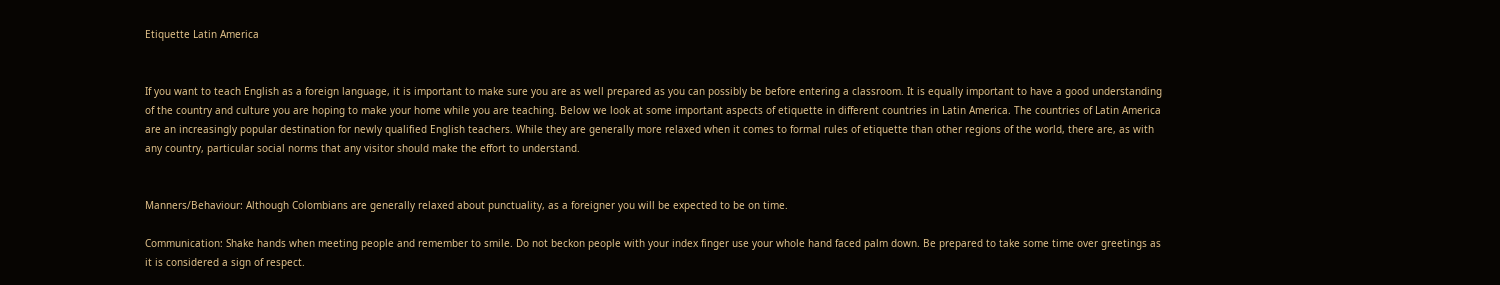Etiquette Latin America


If you want to teach English as a foreign language, it is important to make sure you are as well prepared as you can possibly be before entering a classroom. It is equally important to have a good understanding of the country and culture you are hoping to make your home while you are teaching. Below we look at some important aspects of etiquette in different countries in Latin America. The countries of Latin America are an increasingly popular destination for newly qualified English teachers. While they are generally more relaxed when it comes to formal rules of etiquette than other regions of the world, there are, as with any country, particular social norms that any visitor should make the effort to understand.


Manners/Behaviour: Although Colombians are generally relaxed about punctuality, as a foreigner you will be expected to be on time.

Communication: Shake hands when meeting people and remember to smile. Do not beckon people with your index finger use your whole hand faced palm down. Be prepared to take some time over greetings as it is considered a sign of respect.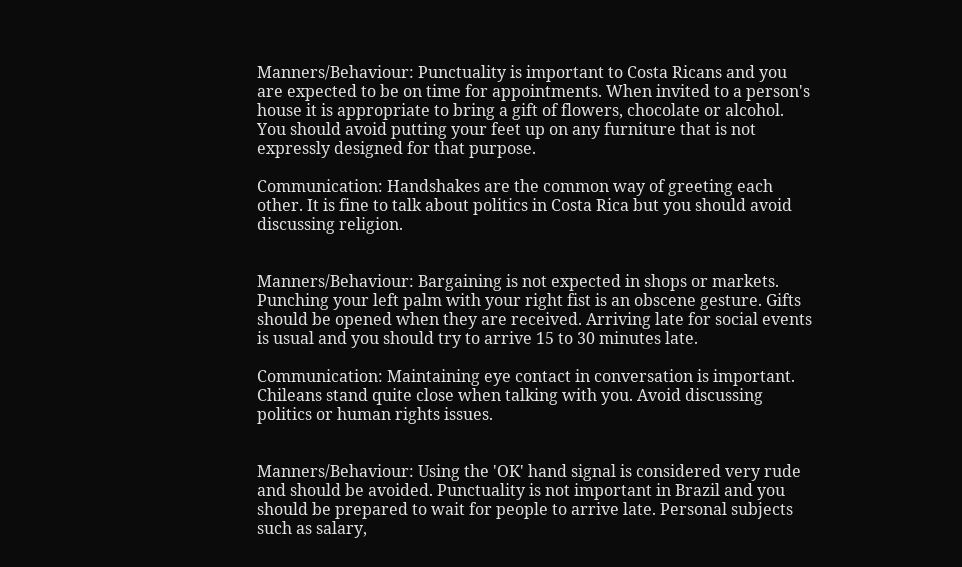Manners/Behaviour: Punctuality is important to Costa Ricans and you are expected to be on time for appointments. When invited to a person's house it is appropriate to bring a gift of flowers, chocolate or alcohol. You should avoid putting your feet up on any furniture that is not expressly designed for that purpose.

Communication: Handshakes are the common way of greeting each other. It is fine to talk about politics in Costa Rica but you should avoid discussing religion.


Manners/Behaviour: Bargaining is not expected in shops or markets. Punching your left palm with your right fist is an obscene gesture. Gifts should be opened when they are received. Arriving late for social events is usual and you should try to arrive 15 to 30 minutes late.

Communication: Maintaining eye contact in conversation is important. Chileans stand quite close when talking with you. Avoid discussing politics or human rights issues.


Manners/Behaviour: Using the 'OK' hand signal is considered very rude and should be avoided. Punctuality is not important in Brazil and you should be prepared to wait for people to arrive late. Personal subjects such as salary,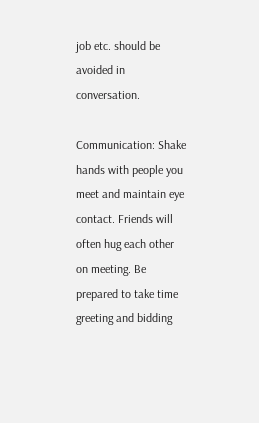job etc. should be avoided in conversation.

Communication: Shake hands with people you meet and maintain eye contact. Friends will often hug each other on meeting. Be prepared to take time greeting and bidding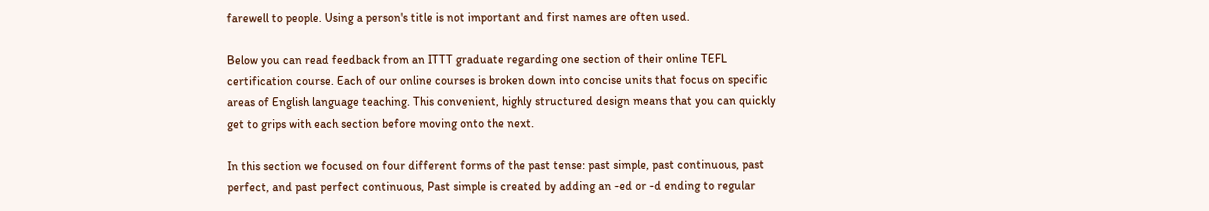farewell to people. Using a person's title is not important and first names are often used.

Below you can read feedback from an ITTT graduate regarding one section of their online TEFL certification course. Each of our online courses is broken down into concise units that focus on specific areas of English language teaching. This convenient, highly structured design means that you can quickly get to grips with each section before moving onto the next.

In this section we focused on four different forms of the past tense: past simple, past continuous, past perfect, and past perfect continuous, Past simple is created by adding an -ed or -d ending to regular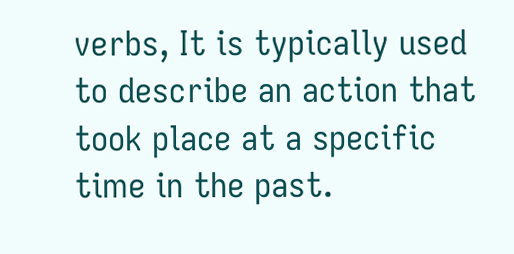verbs, It is typically used to describe an action that took place at a specific time in the past.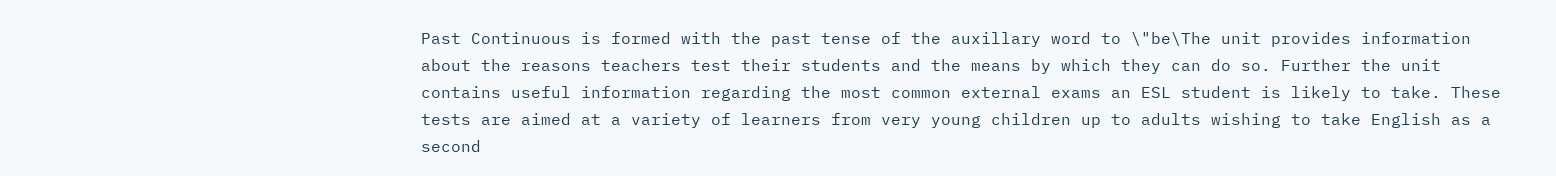Past Continuous is formed with the past tense of the auxillary word to \"be\The unit provides information about the reasons teachers test their students and the means by which they can do so. Further the unit contains useful information regarding the most common external exams an ESL student is likely to take. These tests are aimed at a variety of learners from very young children up to adults wishing to take English as a second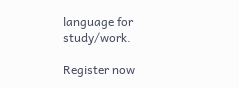language for study/work.

Register now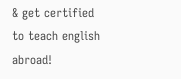& get certified to teach english abroad!